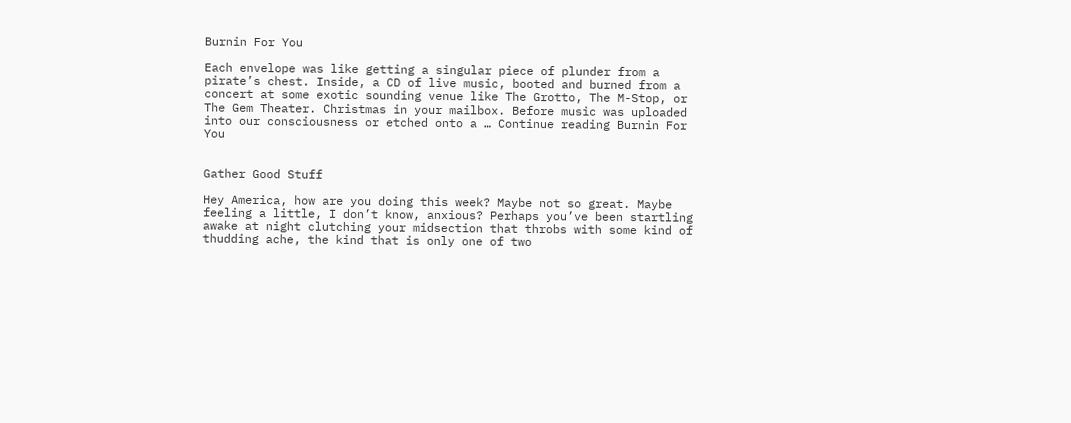Burnin For You

Each envelope was like getting a singular piece of plunder from a pirate’s chest. Inside, a CD of live music, booted and burned from a concert at some exotic sounding venue like The Grotto, The M-Stop, or The Gem Theater. Christmas in your mailbox. Before music was uploaded into our consciousness or etched onto a … Continue reading Burnin For You


Gather Good Stuff

Hey America, how are you doing this week? Maybe not so great. Maybe feeling a little, I don’t know, anxious? Perhaps you’ve been startling awake at night clutching your midsection that throbs with some kind of thudding ache, the kind that is only one of two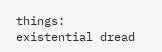things: existential dread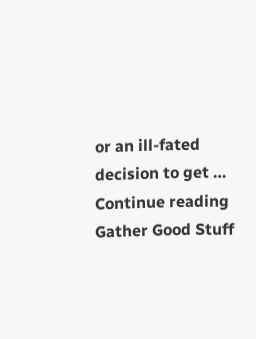or an ill-fated decision to get … Continue reading Gather Good Stuff